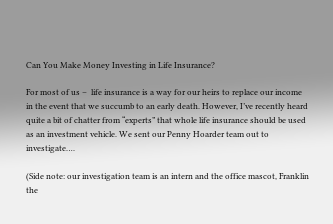Can You Make Money Investing in Life Insurance?

For most of us –  life insurance is a way for our heirs to replace our income in the event that we succumb to an early death. However, I’ve recently heard quite a bit of chatter from “experts” that whole life insurance should be used as an investment vehicle. We sent our Penny Hoarder team out to investigate….

(Side note: our investigation team is an intern and the office mascot, Franklin the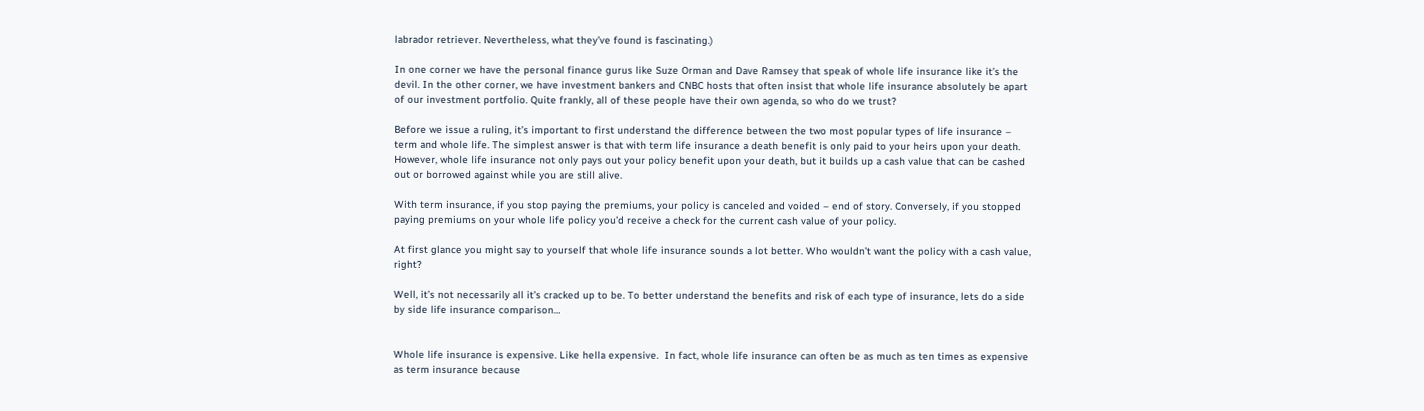labrador retriever. Nevertheless, what they’ve found is fascinating.)

In one corner we have the personal finance gurus like Suze Orman and Dave Ramsey that speak of whole life insurance like it’s the devil. In the other corner, we have investment bankers and CNBC hosts that often insist that whole life insurance absolutely be apart of our investment portfolio. Quite frankly, all of these people have their own agenda, so who do we trust?

Before we issue a ruling, it’s important to first understand the difference between the two most popular types of life insurance – term and whole life. The simplest answer is that with term life insurance a death benefit is only paid to your heirs upon your death. However, whole life insurance not only pays out your policy benefit upon your death, but it builds up a cash value that can be cashed out or borrowed against while you are still alive.

With term insurance, if you stop paying the premiums, your policy is canceled and voided – end of story. Conversely, if you stopped paying premiums on your whole life policy you’d receive a check for the current cash value of your policy.

At first glance you might say to yourself that whole life insurance sounds a lot better. Who wouldn’t want the policy with a cash value, right?

Well, it’s not necessarily all it’s cracked up to be. To better understand the benefits and risk of each type of insurance, lets do a side by side life insurance comparison…


Whole life insurance is expensive. Like hella expensive.  In fact, whole life insurance can often be as much as ten times as expensive as term insurance because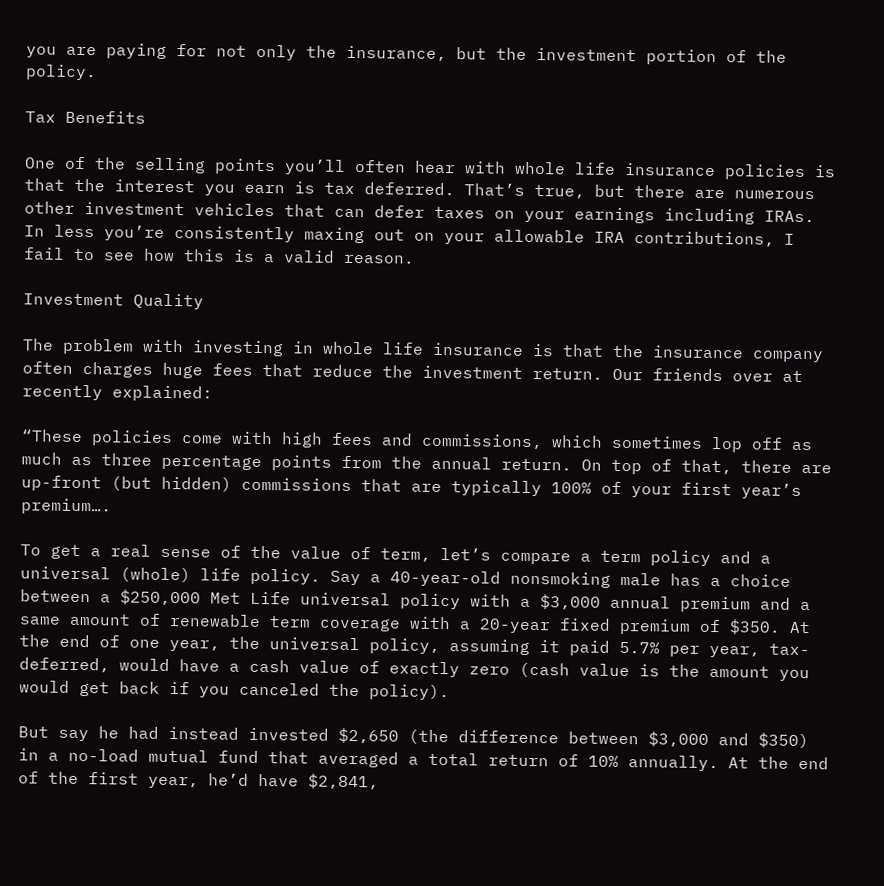you are paying for not only the insurance, but the investment portion of the policy.

Tax Benefits

One of the selling points you’ll often hear with whole life insurance policies is that the interest you earn is tax deferred. That’s true, but there are numerous other investment vehicles that can defer taxes on your earnings including IRAs. In less you’re consistently maxing out on your allowable IRA contributions, I fail to see how this is a valid reason.

Investment Quality

The problem with investing in whole life insurance is that the insurance company often charges huge fees that reduce the investment return. Our friends over at recently explained:

“These policies come with high fees and commissions, which sometimes lop off as much as three percentage points from the annual return. On top of that, there are up-front (but hidden) commissions that are typically 100% of your first year’s premium….

To get a real sense of the value of term, let’s compare a term policy and a universal (whole) life policy. Say a 40-year-old nonsmoking male has a choice between a $250,000 Met Life universal policy with a $3,000 annual premium and a same amount of renewable term coverage with a 20-year fixed premium of $350. At the end of one year, the universal policy, assuming it paid 5.7% per year, tax-deferred, would have a cash value of exactly zero (cash value is the amount you would get back if you canceled the policy).

But say he had instead invested $2,650 (the difference between $3,000 and $350) in a no-load mutual fund that averaged a total return of 10% annually. At the end of the first year, he’d have $2,841,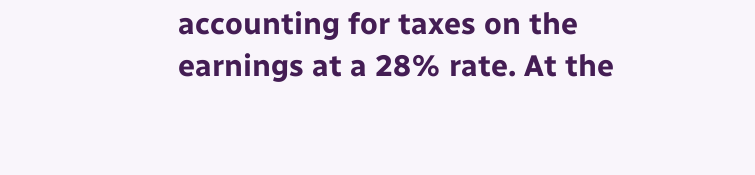accounting for taxes on the earnings at a 28% rate. At the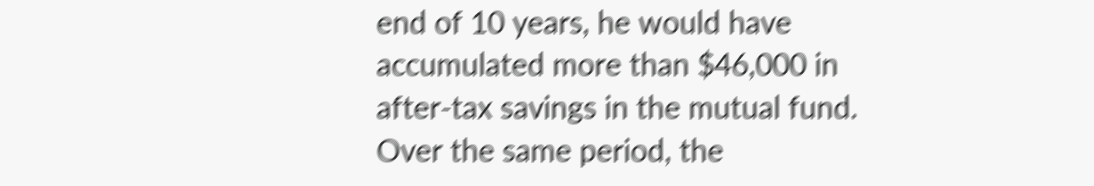end of 10 years, he would have accumulated more than $46,000 in after-tax savings in the mutual fund. Over the same period, the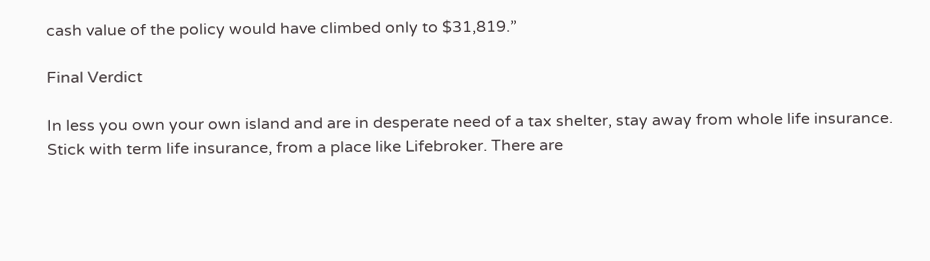cash value of the policy would have climbed only to $31,819.”

Final Verdict

In less you own your own island and are in desperate need of a tax shelter, stay away from whole life insurance. Stick with term life insurance, from a place like Lifebroker. There are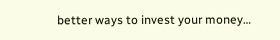better ways to invest your money…